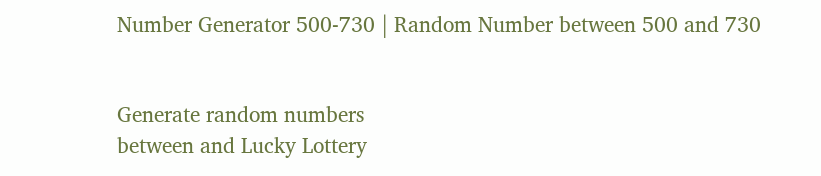Number Generator 500-730 | Random Number between 500 and 730


Generate random numbers
between and Lucky Lottery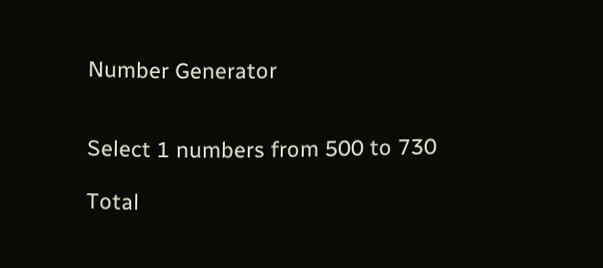Number Generator


Select 1 numbers from 500 to 730

Total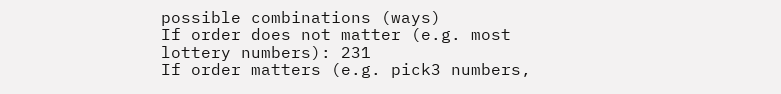possible combinations (ways)
If order does not matter (e.g. most lottery numbers): 231
If order matters (e.g. pick3 numbers,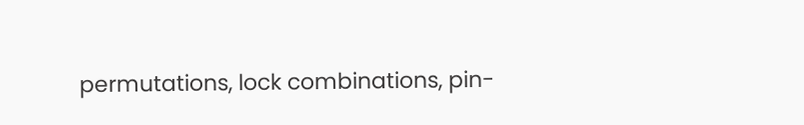permutations, lock combinations, pin-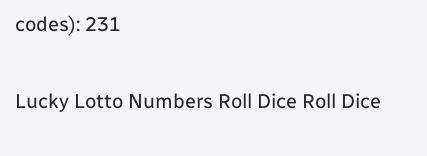codes): 231

Lucky Lotto Numbers Roll Dice Roll Dice